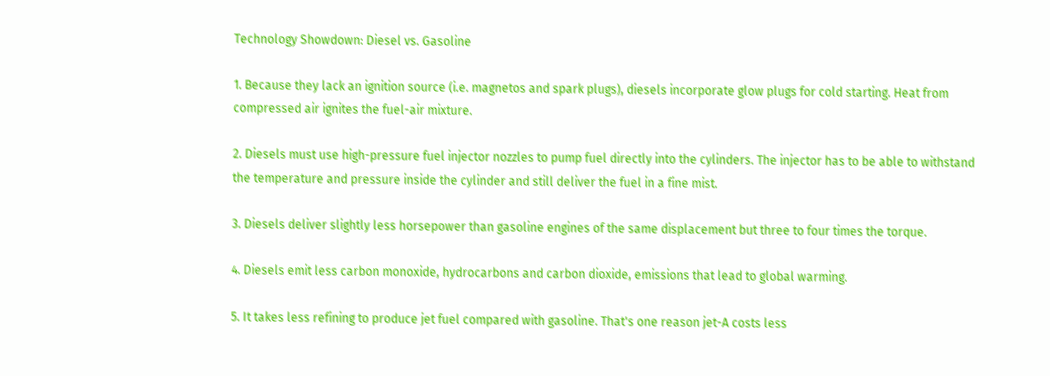Technology Showdown: Diesel vs. Gasoline

1. Because they lack an ignition source (i.e. magnetos and spark plugs), diesels incorporate glow plugs for cold starting. Heat from compressed air ignites the fuel-air mixture.

2. Diesels must use high-pressure fuel injector nozzles to pump fuel directly into the cylinders. The injector has to be able to withstand the temperature and pressure inside the cylinder and still deliver the fuel in a fine mist.

3. Diesels deliver slightly less horsepower than gasoline engines of the same displacement but three to four times the torque.

4. Diesels emit less carbon monoxide, hydrocarbons and carbon dioxide, emissions that lead to global warming.

5. It takes less refining to produce jet fuel compared with gasoline. That's one reason jet-A costs less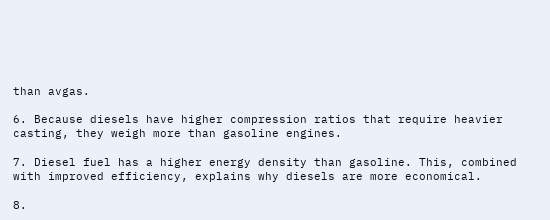than avgas.

6. Because diesels have higher compression ratios that require heavier casting, they weigh more than gasoline engines.

7. Diesel fuel has a higher energy density than gasoline. This, combined with improved efficiency, explains why diesels are more economical.

8.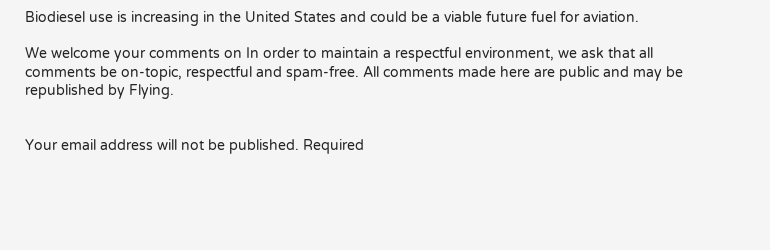Biodiesel use is increasing in the United States and could be a viable future fuel for aviation.

We welcome your comments on In order to maintain a respectful environment, we ask that all comments be on-topic, respectful and spam-free. All comments made here are public and may be republished by Flying.


Your email address will not be published. Required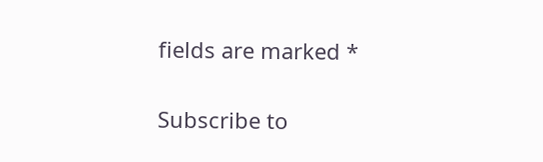fields are marked *

Subscribe to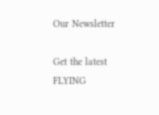Our Newsletter

Get the latest FLYING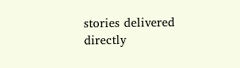stories delivered directly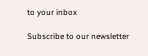to your inbox

Subscribe to our newsletter